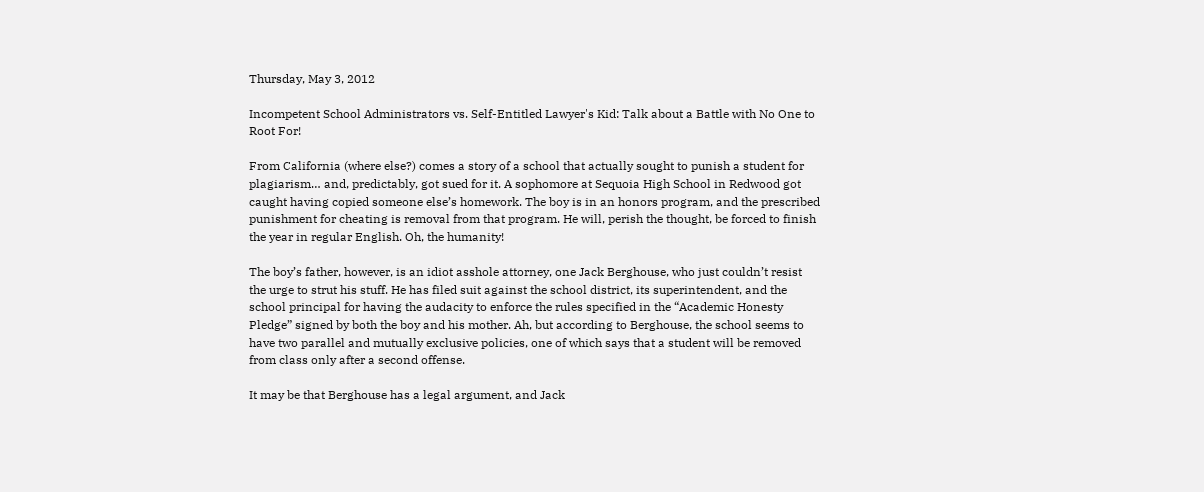Thursday, May 3, 2012

Incompetent School Administrators vs. Self-Entitled Lawyer's Kid: Talk about a Battle with No One to Root For!

From California (where else?) comes a story of a school that actually sought to punish a student for plagiarism… and, predictably, got sued for it. A sophomore at Sequoia High School in Redwood got caught having copied someone else’s homework. The boy is in an honors program, and the prescribed punishment for cheating is removal from that program. He will, perish the thought, be forced to finish the year in regular English. Oh, the humanity!

The boy’s father, however, is an idiot asshole attorney, one Jack Berghouse, who just couldn’t resist the urge to strut his stuff. He has filed suit against the school district, its superintendent, and the school principal for having the audacity to enforce the rules specified in the “Academic Honesty Pledge” signed by both the boy and his mother. Ah, but according to Berghouse, the school seems to have two parallel and mutually exclusive policies, one of which says that a student will be removed from class only after a second offense.

It may be that Berghouse has a legal argument, and Jack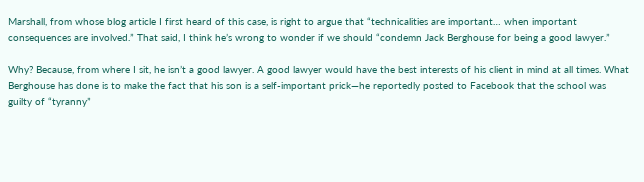Marshall, from whose blog article I first heard of this case, is right to argue that “technicalities are important… when important consequences are involved.” That said, I think he’s wrong to wonder if we should “condemn Jack Berghouse for being a good lawyer.”

Why? Because, from where I sit, he isn’t a good lawyer. A good lawyer would have the best interests of his client in mind at all times. What Berghouse has done is to make the fact that his son is a self-important prick—he reportedly posted to Facebook that the school was guilty of “tyranny”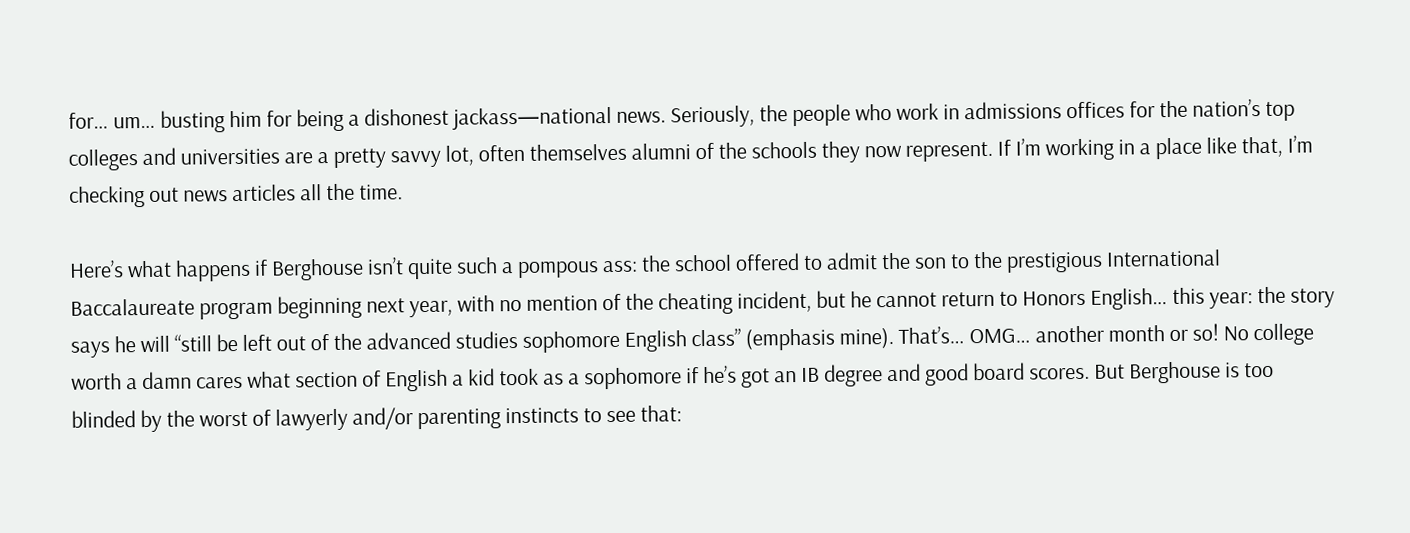for… um… busting him for being a dishonest jackass—national news. Seriously, the people who work in admissions offices for the nation’s top colleges and universities are a pretty savvy lot, often themselves alumni of the schools they now represent. If I’m working in a place like that, I’m checking out news articles all the time.

Here’s what happens if Berghouse isn’t quite such a pompous ass: the school offered to admit the son to the prestigious International Baccalaureate program beginning next year, with no mention of the cheating incident, but he cannot return to Honors English… this year: the story says he will “still be left out of the advanced studies sophomore English class” (emphasis mine). That’s… OMG… another month or so! No college worth a damn cares what section of English a kid took as a sophomore if he’s got an IB degree and good board scores. But Berghouse is too blinded by the worst of lawyerly and/or parenting instincts to see that: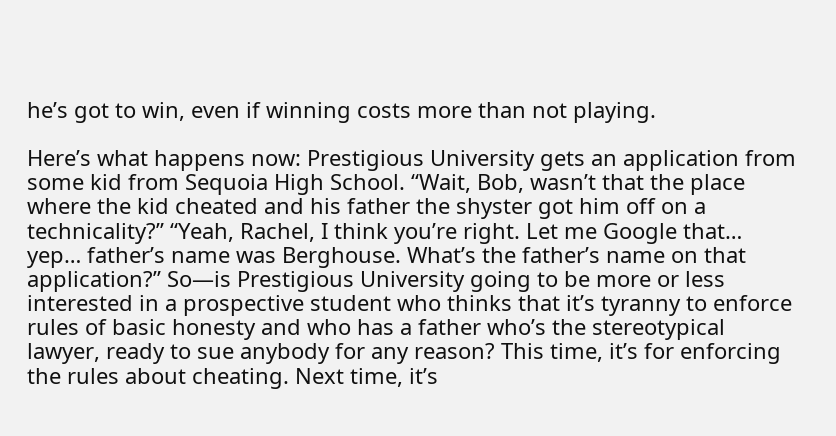he’s got to win, even if winning costs more than not playing.

Here’s what happens now: Prestigious University gets an application from some kid from Sequoia High School. “Wait, Bob, wasn’t that the place where the kid cheated and his father the shyster got him off on a technicality?” “Yeah, Rachel, I think you’re right. Let me Google that… yep… father’s name was Berghouse. What’s the father’s name on that application?” So—is Prestigious University going to be more or less interested in a prospective student who thinks that it’s tyranny to enforce rules of basic honesty and who has a father who’s the stereotypical lawyer, ready to sue anybody for any reason? This time, it’s for enforcing the rules about cheating. Next time, it’s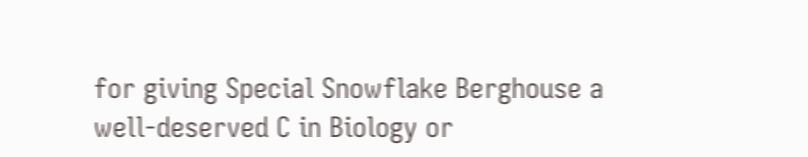for giving Special Snowflake Berghouse a well-deserved C in Biology or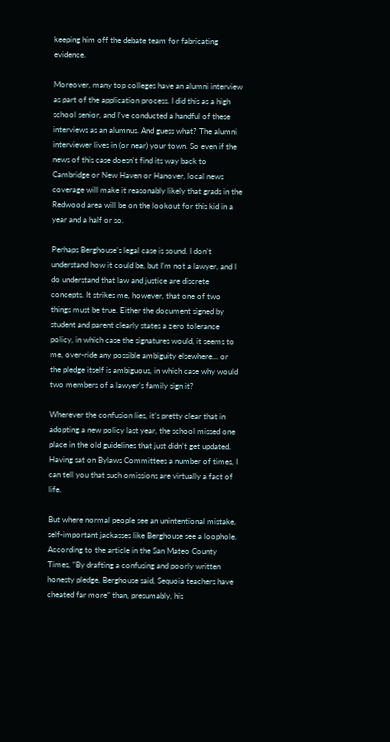keeping him off the debate team for fabricating evidence.

Moreover, many top colleges have an alumni interview as part of the application process. I did this as a high school senior, and I've conducted a handful of these interviews as an alumnus. And guess what? The alumni interviewer lives in (or near) your town. So even if the news of this case doesn't find its way back to Cambridge or New Haven or Hanover, local news coverage will make it reasonably likely that grads in the Redwood area will be on the lookout for this kid in a year and a half or so.

Perhaps Berghouse’s legal case is sound. I don’t understand how it could be, but I’m not a lawyer, and I do understand that law and justice are discrete concepts. It strikes me, however, that one of two things must be true. Either the document signed by student and parent clearly states a zero tolerance policy, in which case the signatures would, it seems to me, over-ride any possible ambiguity elsewhere… or the pledge itself is ambiguous, in which case why would two members of a lawyer’s family sign it?

Wherever the confusion lies, it’s pretty clear that in adopting a new policy last year, the school missed one place in the old guidelines that just didn’t get updated. Having sat on Bylaws Committees a number of times, I can tell you that such omissions are virtually a fact of life.

But where normal people see an unintentional mistake, self-important jackasses like Berghouse see a loophole. According to the article in the San Mateo County Times, “By drafting a confusing and poorly written honesty pledge, Berghouse said, Sequoia teachers have cheated far more” than, presumably, his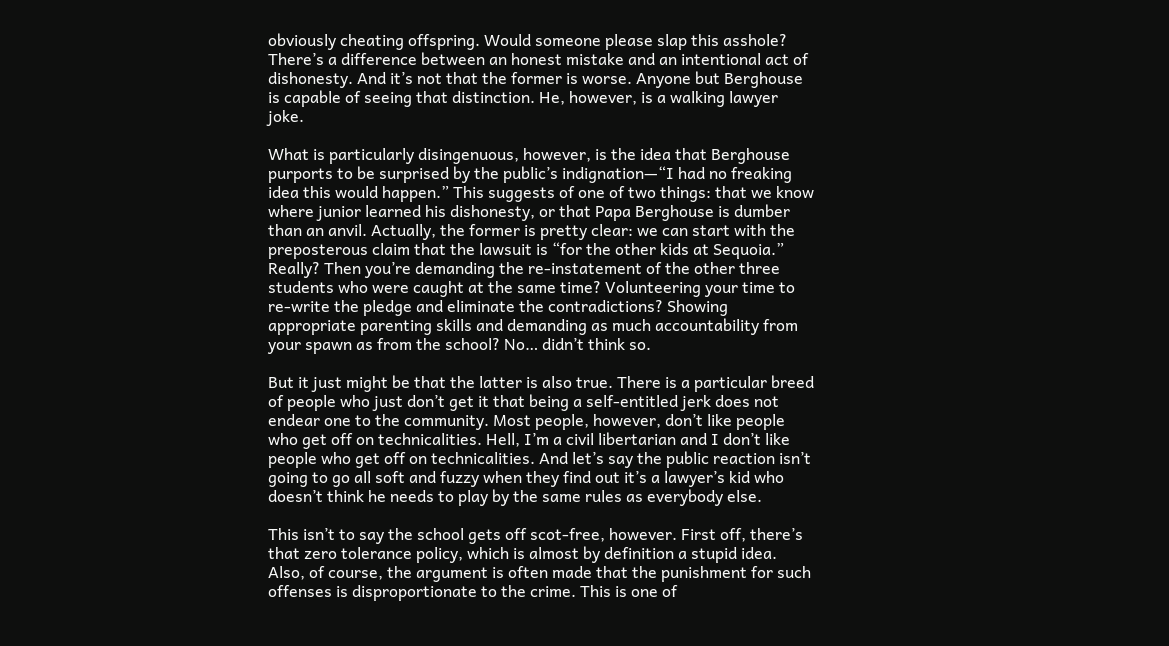obviously cheating offspring. Would someone please slap this asshole? There’s a difference between an honest mistake and an intentional act of dishonesty. And it’s not that the former is worse. Anyone but Berghouse is capable of seeing that distinction. He, however, is a walking lawyer joke.

What is particularly disingenuous, however, is the idea that Berghouse purports to be surprised by the public’s indignation—“I had no freaking idea this would happen.” This suggests of one of two things: that we know where junior learned his dishonesty, or that Papa Berghouse is dumber than an anvil. Actually, the former is pretty clear: we can start with the preposterous claim that the lawsuit is “for the other kids at Sequoia.” Really? Then you’re demanding the re-instatement of the other three students who were caught at the same time? Volunteering your time to re-write the pledge and eliminate the contradictions? Showing appropriate parenting skills and demanding as much accountability from your spawn as from the school? No… didn’t think so.

But it just might be that the latter is also true. There is a particular breed of people who just don’t get it that being a self-entitled jerk does not endear one to the community. Most people, however, don’t like people who get off on technicalities. Hell, I’m a civil libertarian and I don’t like people who get off on technicalities. And let’s say the public reaction isn’t going to go all soft and fuzzy when they find out it’s a lawyer’s kid who doesn’t think he needs to play by the same rules as everybody else.

This isn’t to say the school gets off scot-free, however. First off, there’s that zero tolerance policy, which is almost by definition a stupid idea. Also, of course, the argument is often made that the punishment for such offenses is disproportionate to the crime. This is one of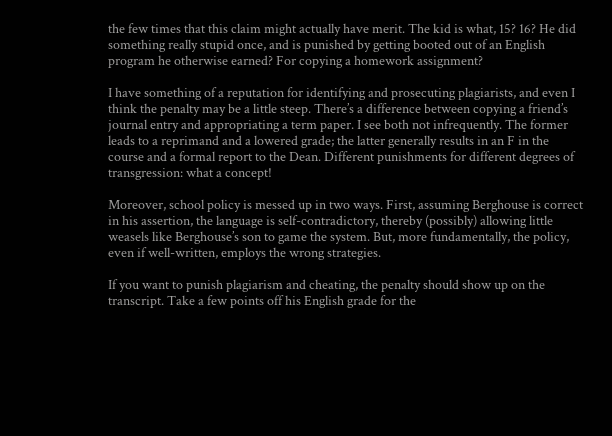the few times that this claim might actually have merit. The kid is what, 15? 16? He did something really stupid once, and is punished by getting booted out of an English program he otherwise earned? For copying a homework assignment?

I have something of a reputation for identifying and prosecuting plagiarists, and even I think the penalty may be a little steep. There’s a difference between copying a friend’s journal entry and appropriating a term paper. I see both not infrequently. The former leads to a reprimand and a lowered grade; the latter generally results in an F in the course and a formal report to the Dean. Different punishments for different degrees of transgression: what a concept!

Moreover, school policy is messed up in two ways. First, assuming Berghouse is correct in his assertion, the language is self-contradictory, thereby (possibly) allowing little weasels like Berghouse’s son to game the system. But, more fundamentally, the policy, even if well-written, employs the wrong strategies.

If you want to punish plagiarism and cheating, the penalty should show up on the transcript. Take a few points off his English grade for the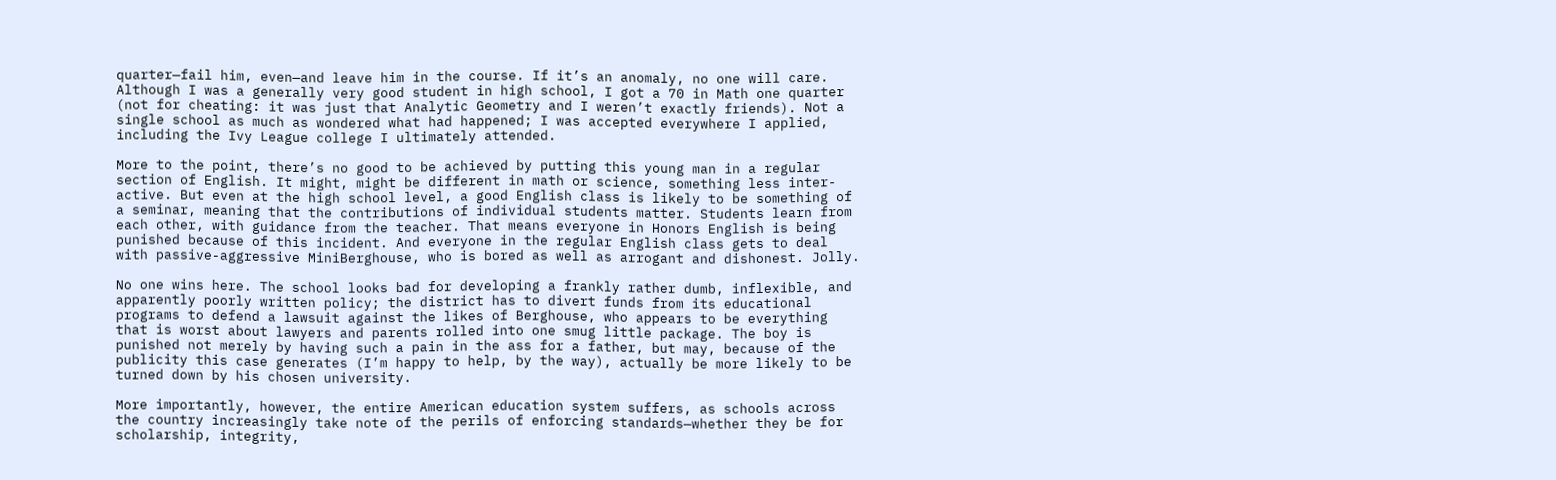quarter—fail him, even—and leave him in the course. If it’s an anomaly, no one will care. Although I was a generally very good student in high school, I got a 70 in Math one quarter (not for cheating: it was just that Analytic Geometry and I weren’t exactly friends). Not a single school as much as wondered what had happened; I was accepted everywhere I applied, including the Ivy League college I ultimately attended.

More to the point, there’s no good to be achieved by putting this young man in a regular section of English. It might, might be different in math or science, something less inter-active. But even at the high school level, a good English class is likely to be something of a seminar, meaning that the contributions of individual students matter. Students learn from each other, with guidance from the teacher. That means everyone in Honors English is being punished because of this incident. And everyone in the regular English class gets to deal with passive-aggressive MiniBerghouse, who is bored as well as arrogant and dishonest. Jolly.

No one wins here. The school looks bad for developing a frankly rather dumb, inflexible, and apparently poorly written policy; the district has to divert funds from its educational programs to defend a lawsuit against the likes of Berghouse, who appears to be everything that is worst about lawyers and parents rolled into one smug little package. The boy is punished not merely by having such a pain in the ass for a father, but may, because of the publicity this case generates (I’m happy to help, by the way), actually be more likely to be turned down by his chosen university.

More importantly, however, the entire American education system suffers, as schools across the country increasingly take note of the perils of enforcing standards—whether they be for scholarship, integrity,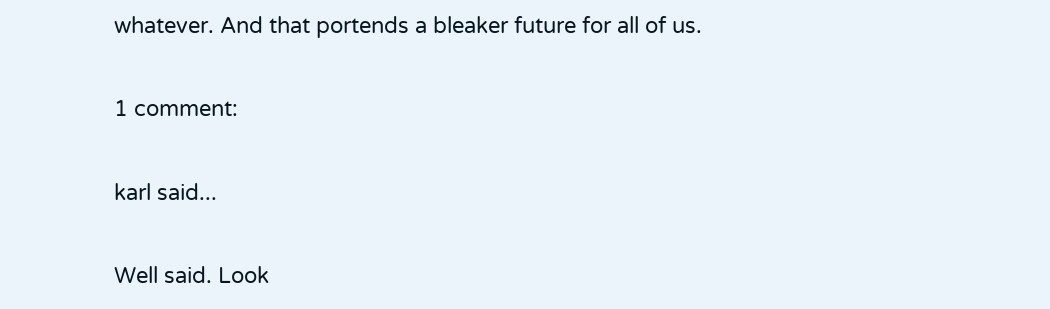whatever. And that portends a bleaker future for all of us.

1 comment:

karl said...

Well said. Look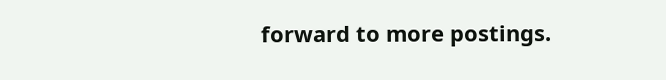forward to more postings.